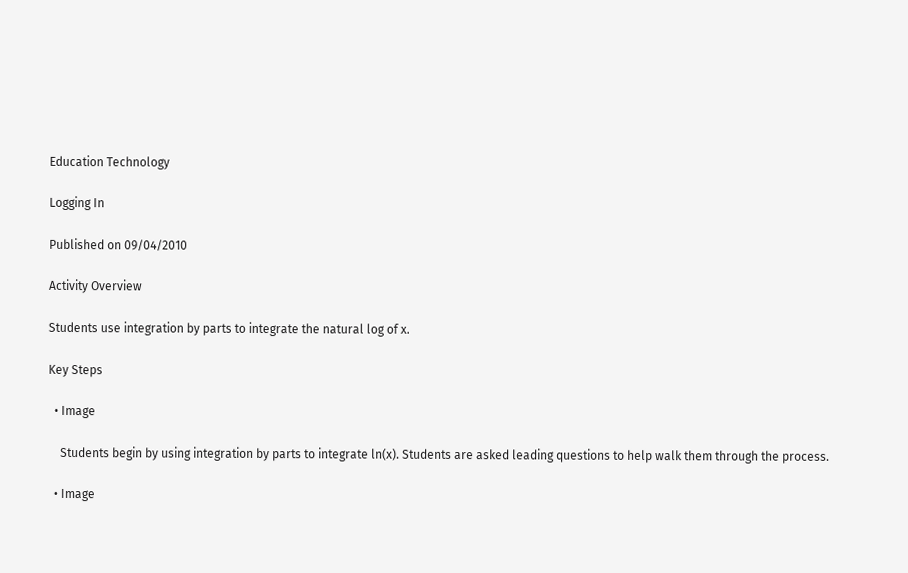Education Technology

Logging In

Published on 09/04/2010

Activity Overview

Students use integration by parts to integrate the natural log of x.

Key Steps

  • Image

    Students begin by using integration by parts to integrate ln(x). Students are asked leading questions to help walk them through the process.

  • Image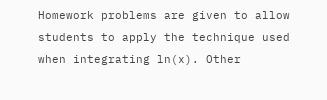Homework problems are given to allow students to apply the technique used when integrating ln(x). Other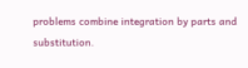problems combine integration by parts and substitution.